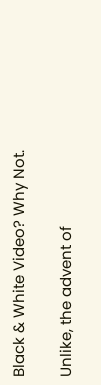Black & White Video? Why Not.

Unlike, the advent of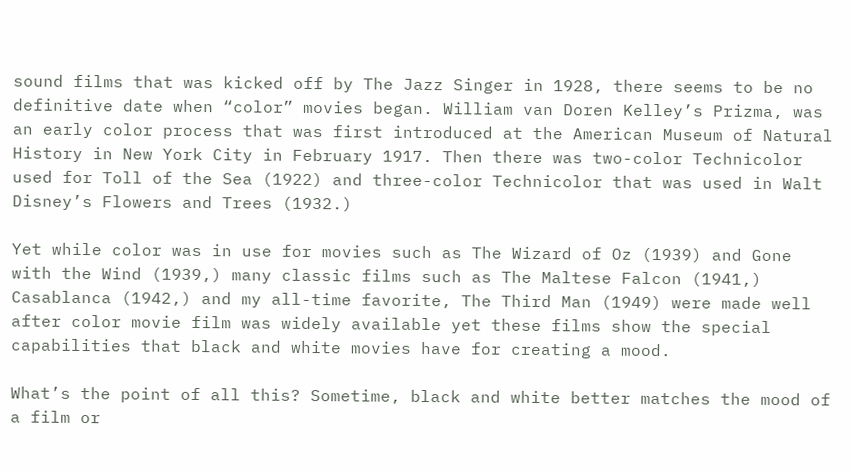sound films that was kicked off by The Jazz Singer in 1928, there seems to be no definitive date when “color” movies began. William van Doren Kelley’s Prizma, was an early color process that was first introduced at the American Museum of Natural History in New York City in February 1917. Then there was two-color Technicolor used for Toll of the Sea (1922) and three-color Technicolor that was used in Walt Disney’s Flowers and Trees (1932.)

Yet while color was in use for movies such as The Wizard of Oz (1939) and Gone with the Wind (1939,) many classic films such as The Maltese Falcon (1941,) Casablanca (1942,) and my all-time favorite, The Third Man (1949) were made well after color movie film was widely available yet these films show the special capabilities that black and white movies have for creating a mood.

What’s the point of all this? Sometime, black and white better matches the mood of a film or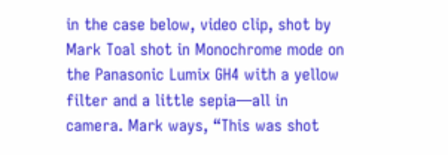in the case below, video clip, shot by Mark Toal shot in Monochrome mode on the Panasonic Lumix GH4 with a yellow filter and a little sepia—all in camera. Mark ways, “This was shot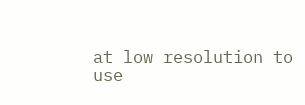at low resolution to use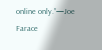online only.”—Joe Farace